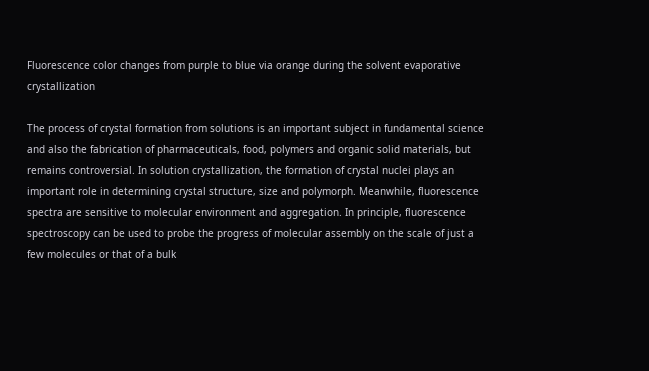Fluorescence color changes from purple to blue via orange during the solvent evaporative crystallization

The process of crystal formation from solutions is an important subject in fundamental science and also the fabrication of pharmaceuticals, food, polymers and organic solid materials, but remains controversial. In solution crystallization, the formation of crystal nuclei plays an important role in determining crystal structure, size and polymorph. Meanwhile, fluorescence spectra are sensitive to molecular environment and aggregation. In principle, fluorescence spectroscopy can be used to probe the progress of molecular assembly on the scale of just a few molecules or that of a bulk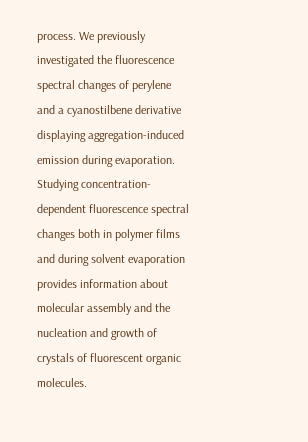process. We previously investigated the fluorescence spectral changes of perylene and a cyanostilbene derivative displaying aggregation-induced emission during evaporation. Studying concentration-dependent fluorescence spectral changes both in polymer films and during solvent evaporation provides information about molecular assembly and the nucleation and growth of crystals of fluorescent organic molecules.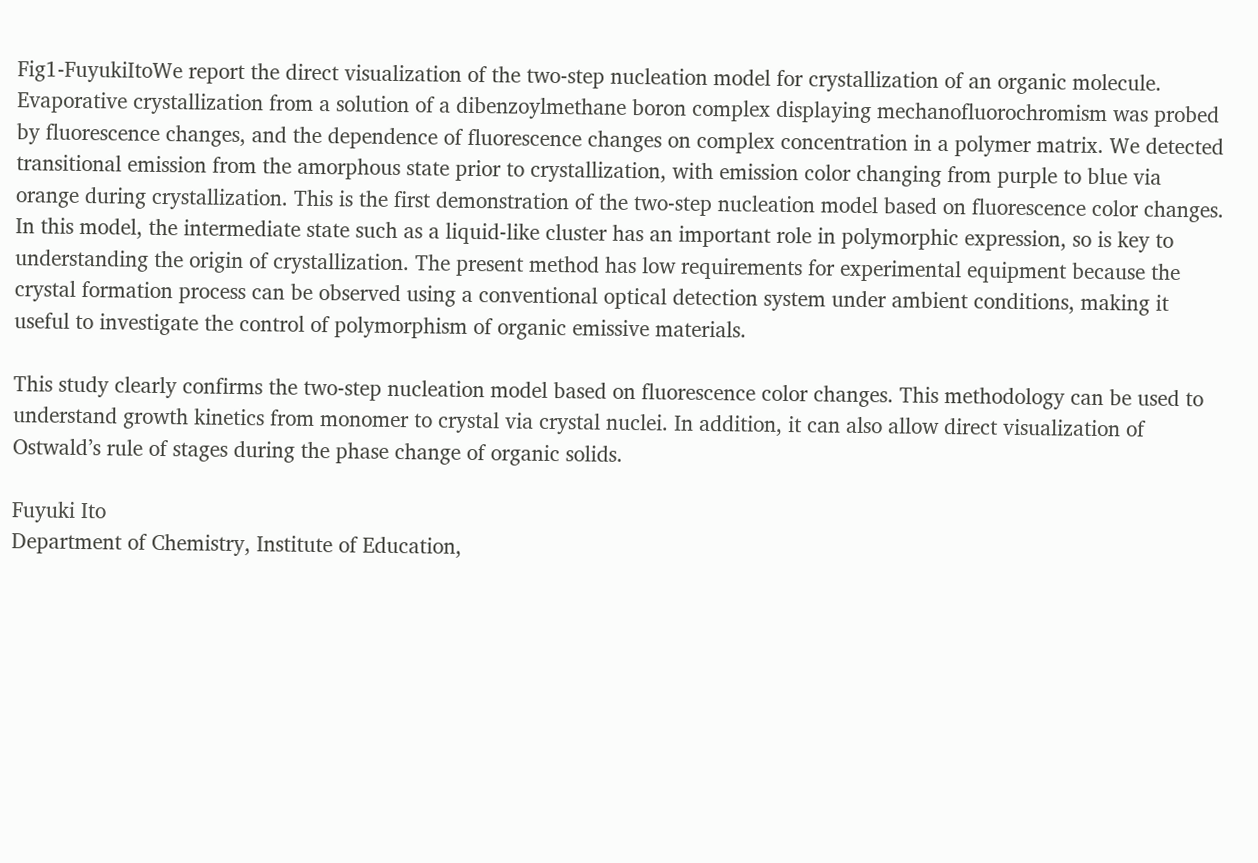Fig1-FuyukiItoWe report the direct visualization of the two-step nucleation model for crystallization of an organic molecule. Evaporative crystallization from a solution of a dibenzoylmethane boron complex displaying mechanofluorochromism was probed by fluorescence changes, and the dependence of fluorescence changes on complex concentration in a polymer matrix. We detected transitional emission from the amorphous state prior to crystallization, with emission color changing from purple to blue via orange during crystallization. This is the first demonstration of the two-step nucleation model based on fluorescence color changes. In this model, the intermediate state such as a liquid-like cluster has an important role in polymorphic expression, so is key to understanding the origin of crystallization. The present method has low requirements for experimental equipment because the crystal formation process can be observed using a conventional optical detection system under ambient conditions, making it useful to investigate the control of polymorphism of organic emissive materials.

This study clearly confirms the two-step nucleation model based on fluorescence color changes. This methodology can be used to understand growth kinetics from monomer to crystal via crystal nuclei. In addition, it can also allow direct visualization of Ostwald’s rule of stages during the phase change of organic solids.

Fuyuki Ito
Department of Chemistry, Institute of Education,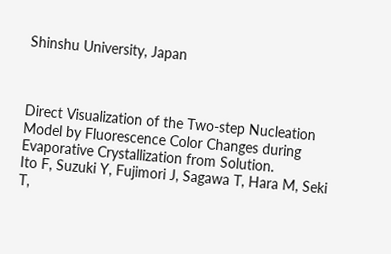Shinshu University, Japan



Direct Visualization of the Two-step Nucleation Model by Fluorescence Color Changes during Evaporative Crystallization from Solution.
Ito F, Suzuki Y, Fujimori J, Sagawa T, Hara M, Seki T,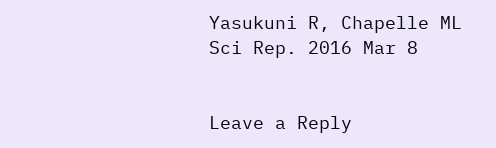Yasukuni R, Chapelle ML
Sci Rep. 2016 Mar 8


Leave a Reply